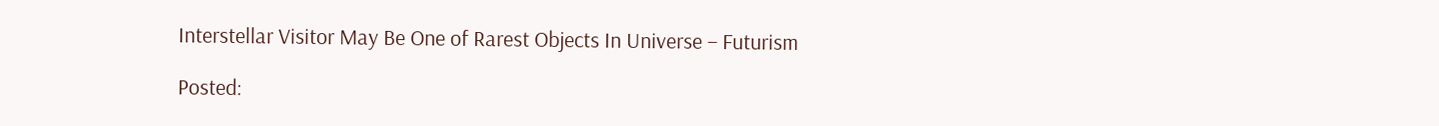Interstellar Visitor May Be One of Rarest Objects In Universe – Futurism

Posted: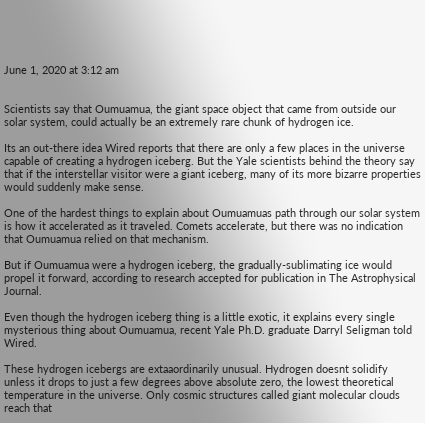June 1, 2020 at 3:12 am


Scientists say that Oumuamua, the giant space object that came from outside our solar system, could actually be an extremely rare chunk of hydrogen ice.

Its an out-there idea Wired reports that there are only a few places in the universe capable of creating a hydrogen iceberg. But the Yale scientists behind the theory say that if the interstellar visitor were a giant iceberg, many of its more bizarre properties would suddenly make sense.

One of the hardest things to explain about Oumuamuas path through our solar system is how it accelerated as it traveled. Comets accelerate, but there was no indication that Oumuamua relied on that mechanism.

But if Oumuamua were a hydrogen iceberg, the gradually-sublimating ice would propel it forward, according to research accepted for publication in The Astrophysical Journal.

Even though the hydrogen iceberg thing is a little exotic, it explains every single mysterious thing about Oumuamua, recent Yale Ph.D. graduate Darryl Seligman told Wired.

These hydrogen icebergs are extaaordinarily unusual. Hydrogen doesnt solidify unless it drops to just a few degrees above absolute zero, the lowest theoretical temperature in the universe. Only cosmic structures called giant molecular clouds reach that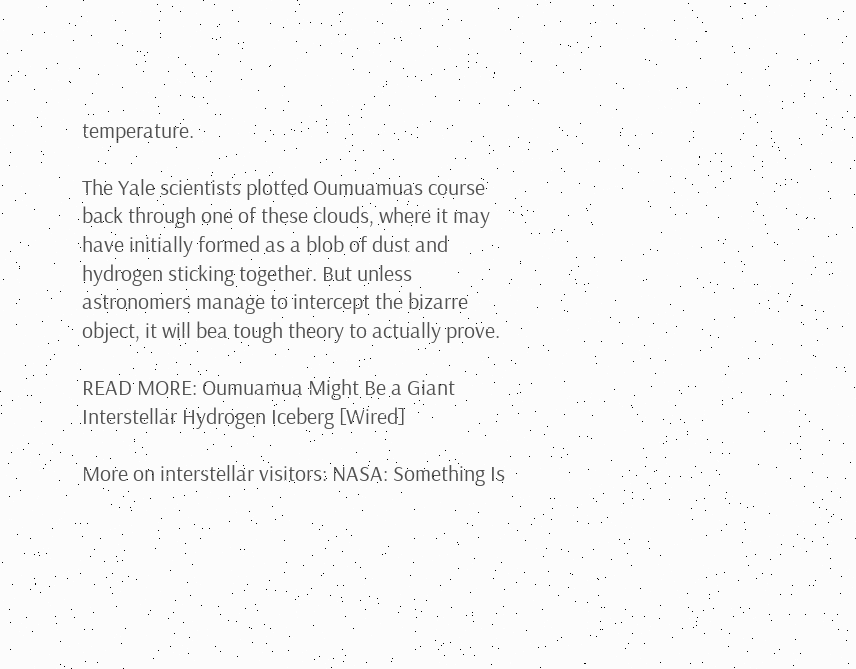temperature.

The Yale scientists plotted Oumuamuas course back through one of these clouds, where it may have initially formed as a blob of dust and hydrogen sticking together. But unless astronomers manage to intercept the bizarre object, it will bea tough theory to actually prove.

READ MORE: Oumuamua Might Be a Giant Interstellar Hydrogen Iceberg [Wired]

More on interstellar visitors: NASA: Something Is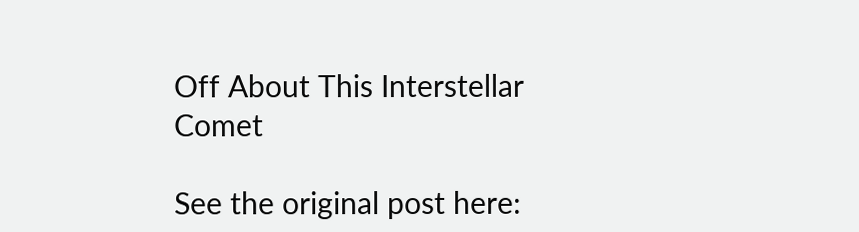Off About This Interstellar Comet

See the original post here: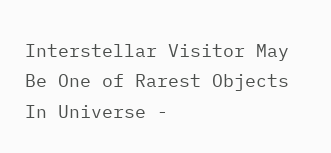Interstellar Visitor May Be One of Rarest Objects In Universe -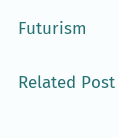Futurism

Related Post